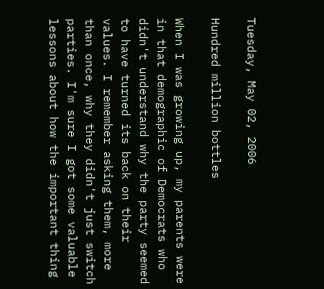Tuesday, May 02, 2006

Hundred million bottles

When I was growing up, my parents were in that demographic of Democrats who didn't understand why the party seemed to have turned its back on their values. I remember asking them, more than once, why they didn't just switch parties. I'm sure I got some valuable lessons about how the important thing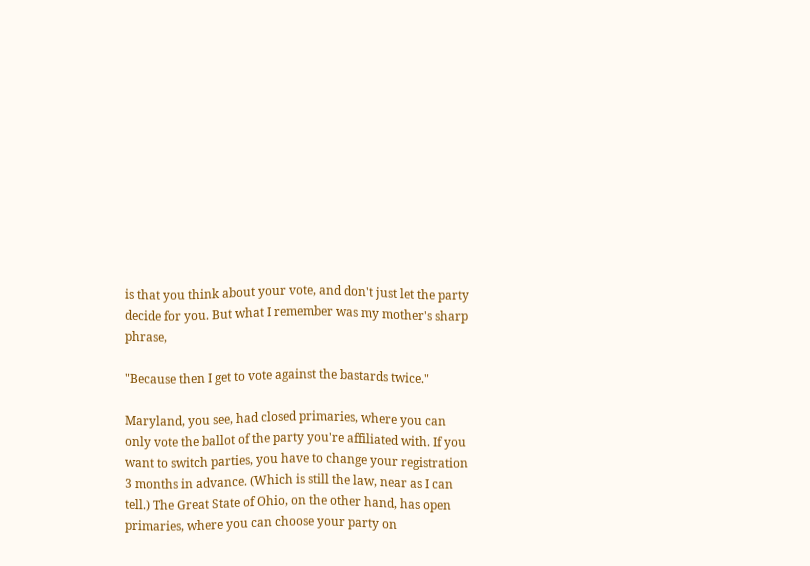is that you think about your vote, and don't just let the party decide for you. But what I remember was my mother's sharp phrase,

"Because then I get to vote against the bastards twice."

Maryland, you see, had closed primaries, where you can only vote the ballot of the party you're affiliated with. If you want to switch parties, you have to change your registration 3 months in advance. (Which is still the law, near as I can tell.) The Great State of Ohio, on the other hand, has open primaries, where you can choose your party on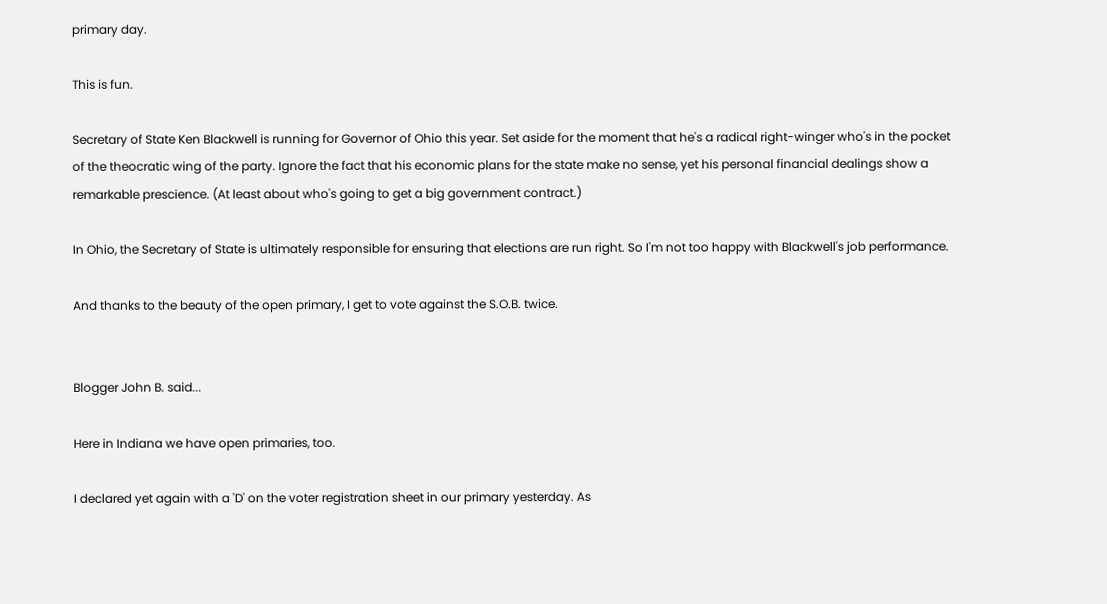primary day.

This is fun.

Secretary of State Ken Blackwell is running for Governor of Ohio this year. Set aside for the moment that he's a radical right-winger who's in the pocket of the theocratic wing of the party. Ignore the fact that his economic plans for the state make no sense, yet his personal financial dealings show a remarkable prescience. (At least about who's going to get a big government contract.)

In Ohio, the Secretary of State is ultimately responsible for ensuring that elections are run right. So I'm not too happy with Blackwell's job performance.

And thanks to the beauty of the open primary, I get to vote against the S.O.B. twice.


Blogger John B. said...

Here in Indiana we have open primaries, too.

I declared yet again with a 'D' on the voter registration sheet in our primary yesterday. As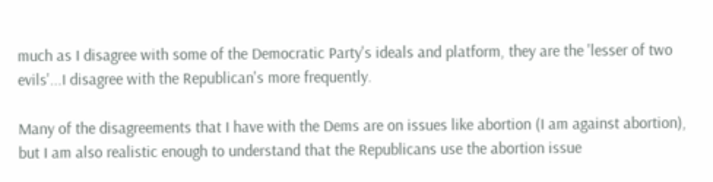much as I disagree with some of the Democratic Party's ideals and platform, they are the 'lesser of two evils'...I disagree with the Republican's more frequently.

Many of the disagreements that I have with the Dems are on issues like abortion (I am against abortion), but I am also realistic enough to understand that the Republicans use the abortion issue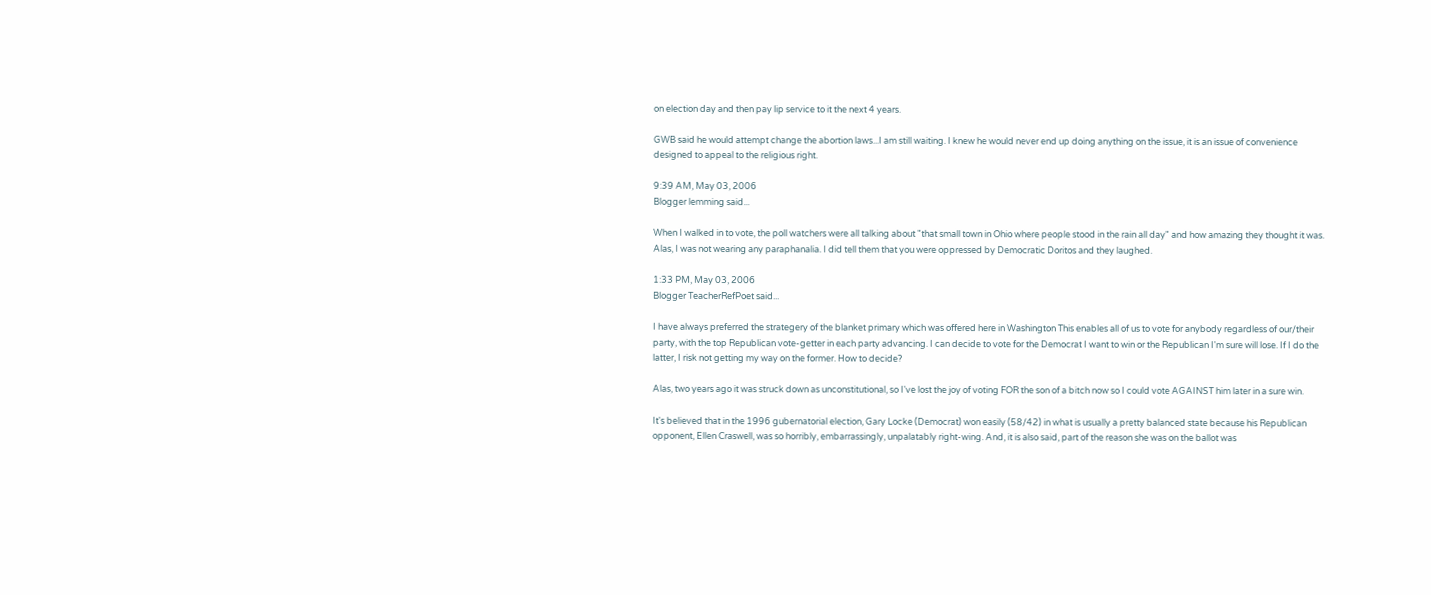on election day and then pay lip service to it the next 4 years.

GWB said he would attempt change the abortion laws...I am still waiting. I knew he would never end up doing anything on the issue, it is an issue of convenience designed to appeal to the religious right.

9:39 AM, May 03, 2006
Blogger lemming said...

When I walked in to vote, the poll watchers were all talking about "that small town in Ohio where people stood in the rain all day" and how amazing they thought it was. Alas, I was not wearing any paraphanalia. I did tell them that you were oppressed by Democratic Doritos and they laughed.

1:33 PM, May 03, 2006
Blogger TeacherRefPoet said...

I have always preferred the strategery of the blanket primary which was offered here in Washington This enables all of us to vote for anybody regardless of our/their party, with the top Republican vote-getter in each party advancing. I can decide to vote for the Democrat I want to win or the Republican I'm sure will lose. If I do the latter, I risk not getting my way on the former. How to decide?

Alas, two years ago it was struck down as unconstitutional, so I've lost the joy of voting FOR the son of a bitch now so I could vote AGAINST him later in a sure win.

It's believed that in the 1996 gubernatorial election, Gary Locke (Democrat) won easily (58/42) in what is usually a pretty balanced state because his Republican opponent, Ellen Craswell, was so horribly, embarrassingly, unpalatably right-wing. And, it is also said, part of the reason she was on the ballot was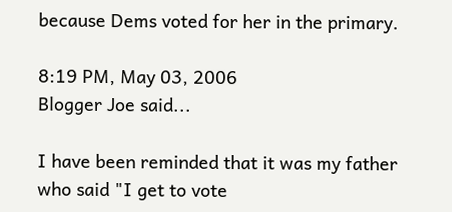because Dems voted for her in the primary.

8:19 PM, May 03, 2006
Blogger Joe said...

I have been reminded that it was my father who said "I get to vote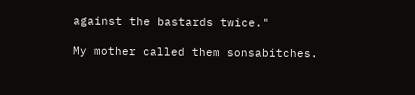against the bastards twice."

My mother called them sonsabitches.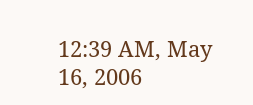12:39 AM, May 16, 2006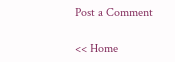Post a Comment

<< Home